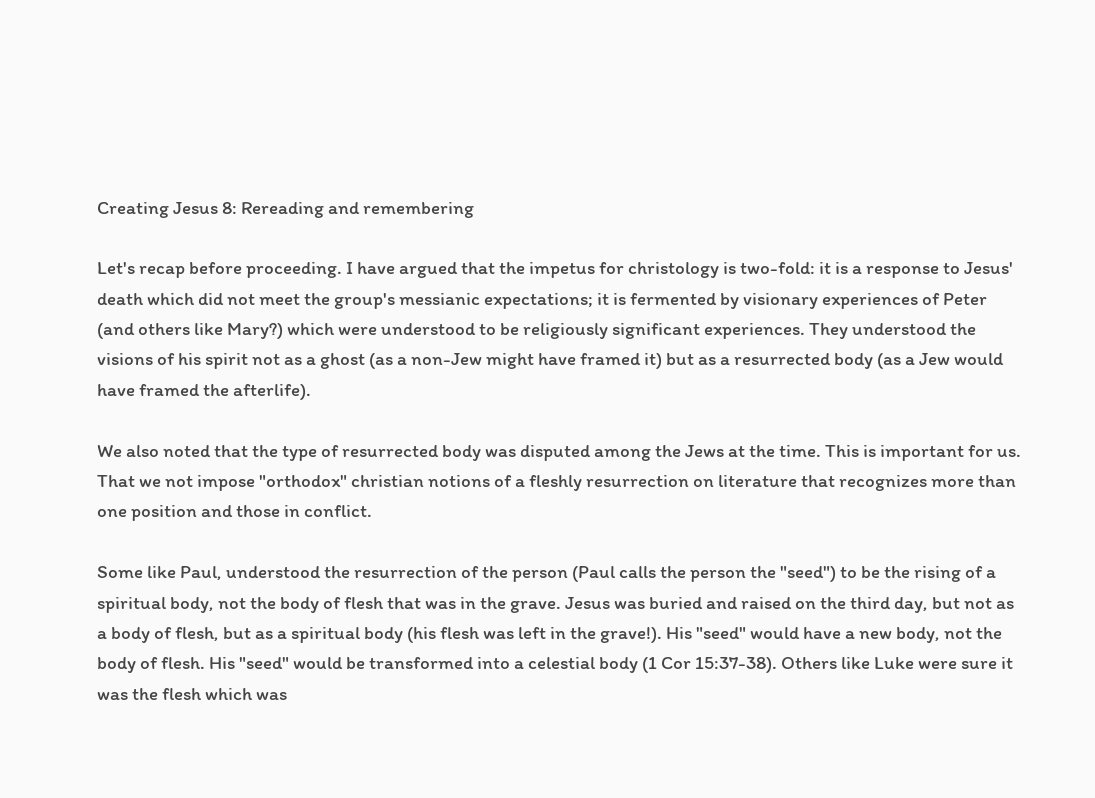Creating Jesus 8: Rereading and remembering

Let's recap before proceeding. I have argued that the impetus for christology is two-fold: it is a response to Jesus' death which did not meet the group's messianic expectations; it is fermented by visionary experiences of Peter (and others like Mary?) which were understood to be religiously significant experiences. They understood the visions of his spirit not as a ghost (as a non-Jew might have framed it) but as a resurrected body (as a Jew would have framed the afterlife).

We also noted that the type of resurrected body was disputed among the Jews at the time. This is important for us. That we not impose "orthodox" christian notions of a fleshly resurrection on literature that recognizes more than one position and those in conflict.

Some like Paul, understood the resurrection of the person (Paul calls the person the "seed") to be the rising of a spiritual body, not the body of flesh that was in the grave. Jesus was buried and raised on the third day, but not as a body of flesh, but as a spiritual body (his flesh was left in the grave!). His "seed" would have a new body, not the body of flesh. His "seed" would be transformed into a celestial body (1 Cor 15:37-38). Others like Luke were sure it was the flesh which was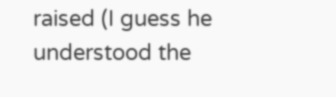raised (I guess he understood the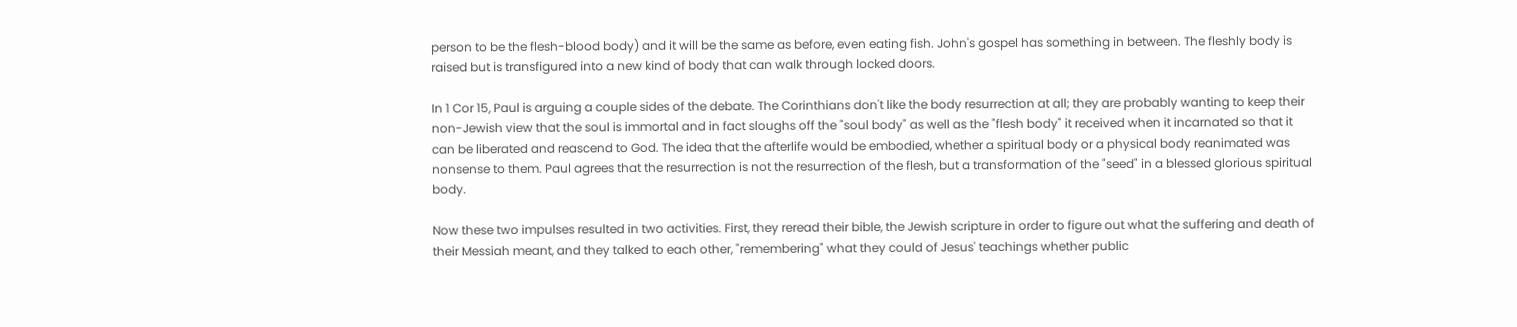person to be the flesh-blood body) and it will be the same as before, even eating fish. John's gospel has something in between. The fleshly body is raised but is transfigured into a new kind of body that can walk through locked doors.

In 1 Cor 15, Paul is arguing a couple sides of the debate. The Corinthians don't like the body resurrection at all; they are probably wanting to keep their non-Jewish view that the soul is immortal and in fact sloughs off the "soul body" as well as the "flesh body" it received when it incarnated so that it can be liberated and reascend to God. The idea that the afterlife would be embodied, whether a spiritual body or a physical body reanimated was nonsense to them. Paul agrees that the resurrection is not the resurrection of the flesh, but a transformation of the "seed" in a blessed glorious spiritual body.

Now these two impulses resulted in two activities. First, they reread their bible, the Jewish scripture in order to figure out what the suffering and death of their Messiah meant, and they talked to each other, "remembering" what they could of Jesus' teachings whether public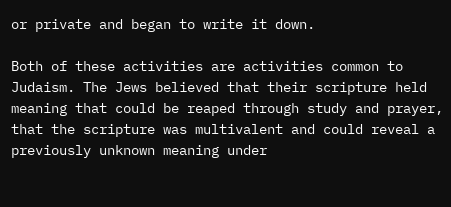or private and began to write it down.

Both of these activities are activities common to Judaism. The Jews believed that their scripture held meaning that could be reaped through study and prayer, that the scripture was multivalent and could reveal a previously unknown meaning under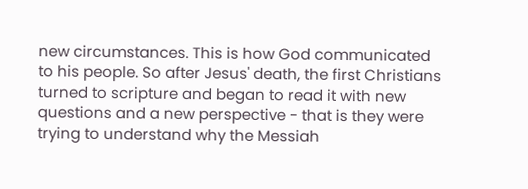new circumstances. This is how God communicated to his people. So after Jesus' death, the first Christians turned to scripture and began to read it with new questions and a new perspective - that is they were trying to understand why the Messiah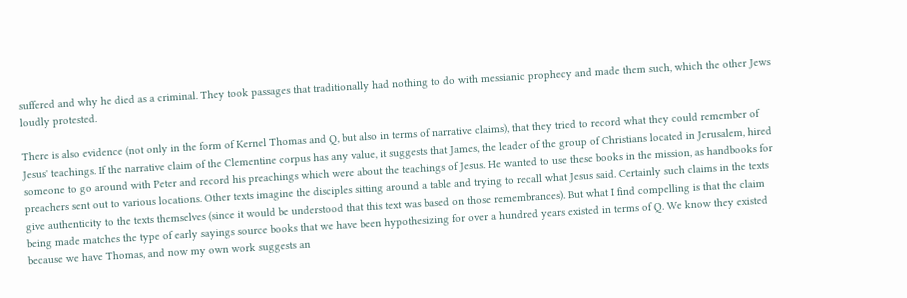suffered and why he died as a criminal. They took passages that traditionally had nothing to do with messianic prophecy and made them such, which the other Jews loudly protested.

There is also evidence (not only in the form of Kernel Thomas and Q, but also in terms of narrative claims), that they tried to record what they could remember of Jesus' teachings. If the narrative claim of the Clementine corpus has any value, it suggests that James, the leader of the group of Christians located in Jerusalem, hired someone to go around with Peter and record his preachings which were about the teachings of Jesus. He wanted to use these books in the mission, as handbooks for preachers sent out to various locations. Other texts imagine the disciples sitting around a table and trying to recall what Jesus said. Certainly such claims in the texts give authenticity to the texts themselves (since it would be understood that this text was based on those remembrances). But what I find compelling is that the claim being made matches the type of early sayings source books that we have been hypothesizing for over a hundred years existed in terms of Q. We know they existed because we have Thomas, and now my own work suggests an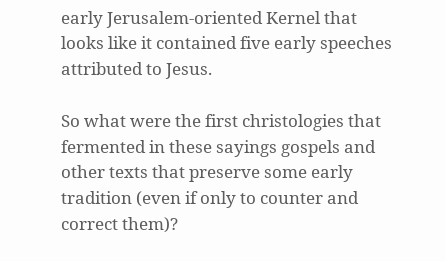early Jerusalem-oriented Kernel that looks like it contained five early speeches attributed to Jesus.

So what were the first christologies that fermented in these sayings gospels and other texts that preserve some early tradition (even if only to counter and correct them)?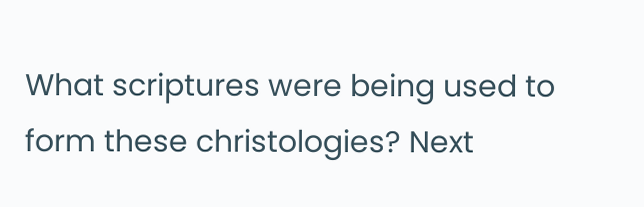What scriptures were being used to form these christologies? Next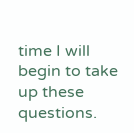time I will begin to take up these questions.